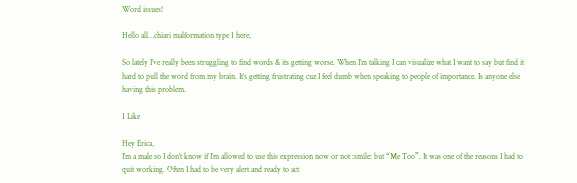Word issues!

Hello all…chiari malformation type 1 here,

So lately I’ve really been struggling to find words & its getting worse. When I’m talking I can visualize what I want to say but find it hard to pull the word from my brain. It’s getting frustrating cuz I feel dumb when speaking to people of importance. Is anyone else having this problem.

1 Like

Hey Erica,
I’m a male so I don’t know if I’m allowed to use this expression now or not :smile: but “Me Too”. It was one of the reasons I had to quit working. Often I had to be very alert and ready to act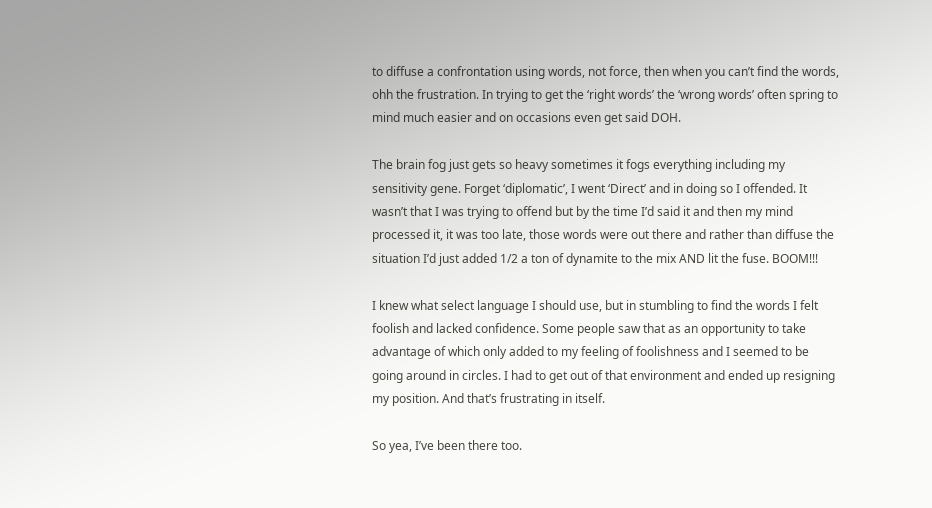to diffuse a confrontation using words, not force, then when you can’t find the words, ohh the frustration. In trying to get the ‘right words’ the ‘wrong words’ often spring to mind much easier and on occasions even get said DOH.

The brain fog just gets so heavy sometimes it fogs everything including my sensitivity gene. Forget ‘diplomatic’, I went ‘Direct’ and in doing so I offended. It wasn’t that I was trying to offend but by the time I’d said it and then my mind processed it, it was too late, those words were out there and rather than diffuse the situation I’d just added 1/2 a ton of dynamite to the mix AND lit the fuse. BOOM!!!

I knew what select language I should use, but in stumbling to find the words I felt foolish and lacked confidence. Some people saw that as an opportunity to take advantage of which only added to my feeling of foolishness and I seemed to be going around in circles. I had to get out of that environment and ended up resigning my position. And that’s frustrating in itself.

So yea, I’ve been there too.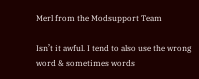Merl from the Modsupport Team

Isn’t it awful. I tend to also use the wrong word & sometimes words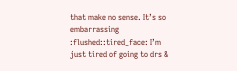that make no sense. It’s so embarrassing :flushed::tired_face: I’m just tired of going to drs &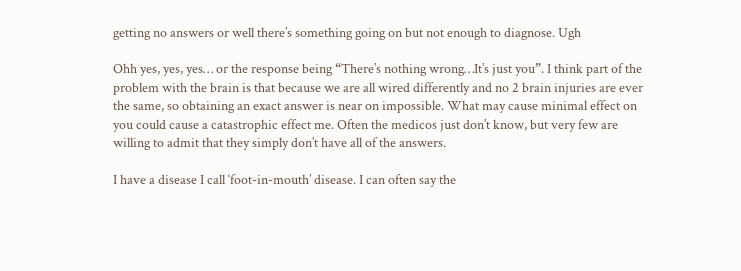getting no answers or well there’s something going on but not enough to diagnose. Ugh

Ohh yes, yes, yes… or the response being “There’s nothing wrong…It’s just you”. I think part of the problem with the brain is that because we are all wired differently and no 2 brain injuries are ever the same, so obtaining an exact answer is near on impossible. What may cause minimal effect on you could cause a catastrophic effect me. Often the medicos just don’t know, but very few are willing to admit that they simply don’t have all of the answers.

I have a disease I call ‘foot-in-mouth’ disease. I can often say the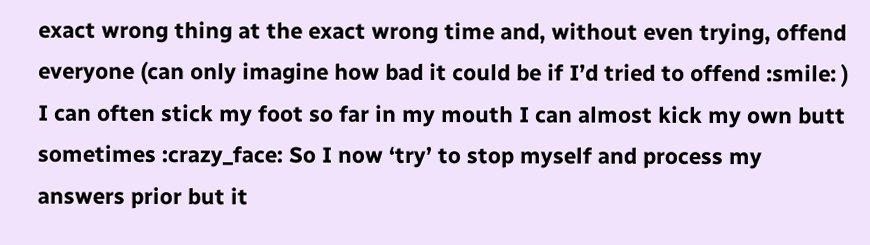exact wrong thing at the exact wrong time and, without even trying, offend everyone (can only imagine how bad it could be if I’d tried to offend :smile: ) I can often stick my foot so far in my mouth I can almost kick my own butt sometimes :crazy_face: So I now ‘try’ to stop myself and process my answers prior but it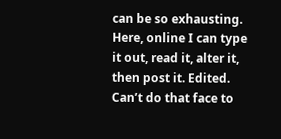can be so exhausting. Here, online I can type it out, read it, alter it, then post it. Edited. Can’t do that face to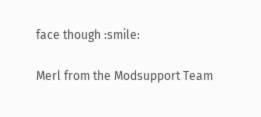face though :smile:

Merl from the Modsupport Team